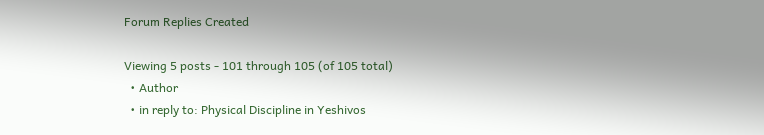Forum Replies Created

Viewing 5 posts - 101 through 105 (of 105 total)
  • Author
  • in reply to: Physical Discipline in Yeshivos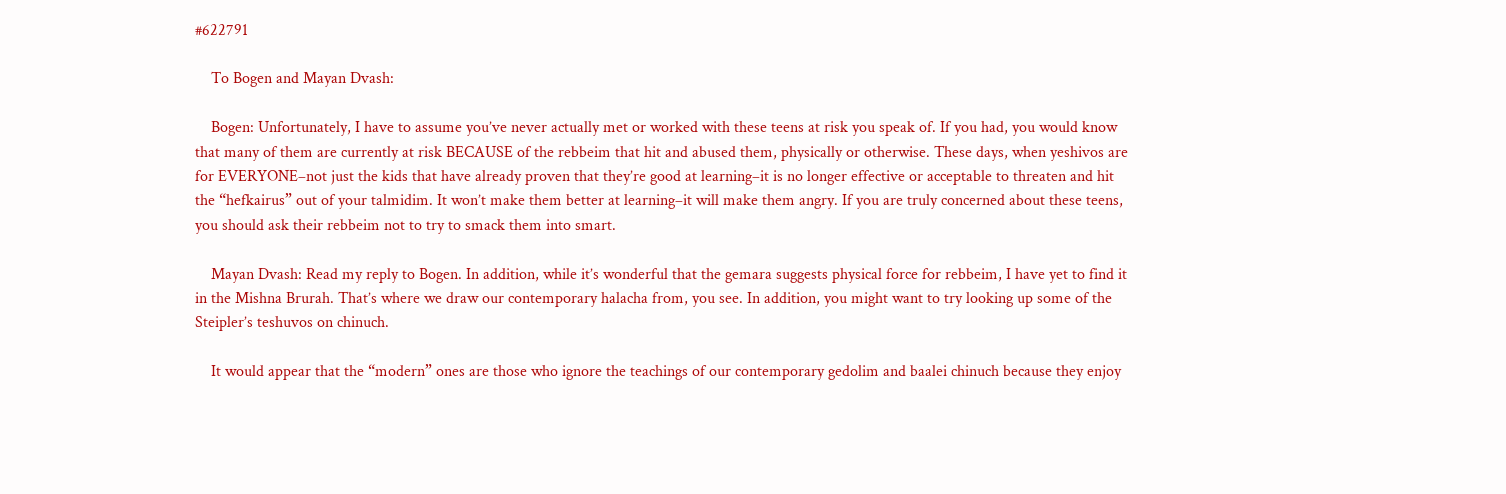#622791

    To Bogen and Mayan Dvash:

    Bogen: Unfortunately, I have to assume you’ve never actually met or worked with these teens at risk you speak of. If you had, you would know that many of them are currently at risk BECAUSE of the rebbeim that hit and abused them, physically or otherwise. These days, when yeshivos are for EVERYONE–not just the kids that have already proven that they’re good at learning–it is no longer effective or acceptable to threaten and hit the “hefkairus” out of your talmidim. It won’t make them better at learning–it will make them angry. If you are truly concerned about these teens, you should ask their rebbeim not to try to smack them into smart.

    Mayan Dvash: Read my reply to Bogen. In addition, while it’s wonderful that the gemara suggests physical force for rebbeim, I have yet to find it in the Mishna Brurah. That’s where we draw our contemporary halacha from, you see. In addition, you might want to try looking up some of the Steipler’s teshuvos on chinuch.

    It would appear that the “modern” ones are those who ignore the teachings of our contemporary gedolim and baalei chinuch because they enjoy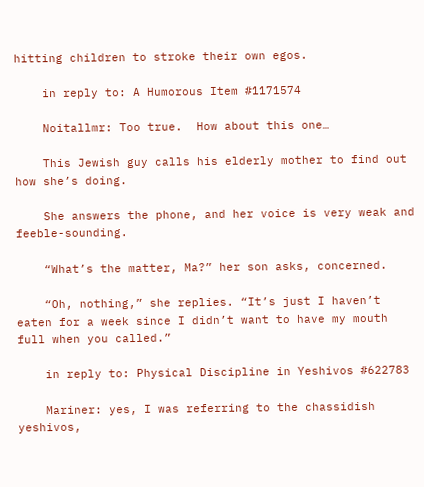hitting children to stroke their own egos.

    in reply to: A Humorous Item #1171574

    Noitallmr: Too true.  How about this one…

    This Jewish guy calls his elderly mother to find out how she’s doing.

    She answers the phone, and her voice is very weak and feeble-sounding.

    “What’s the matter, Ma?” her son asks, concerned.

    “Oh, nothing,” she replies. “It’s just I haven’t eaten for a week since I didn’t want to have my mouth full when you called.”

    in reply to: Physical Discipline in Yeshivos #622783

    Mariner: yes, I was referring to the chassidish yeshivos,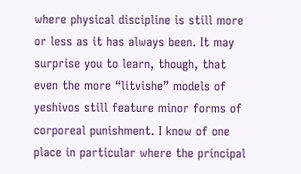where physical discipline is still more or less as it has always been. It may surprise you to learn, though, that even the more “litvishe” models of yeshivos still feature minor forms of corporeal punishment. I know of one place in particular where the principal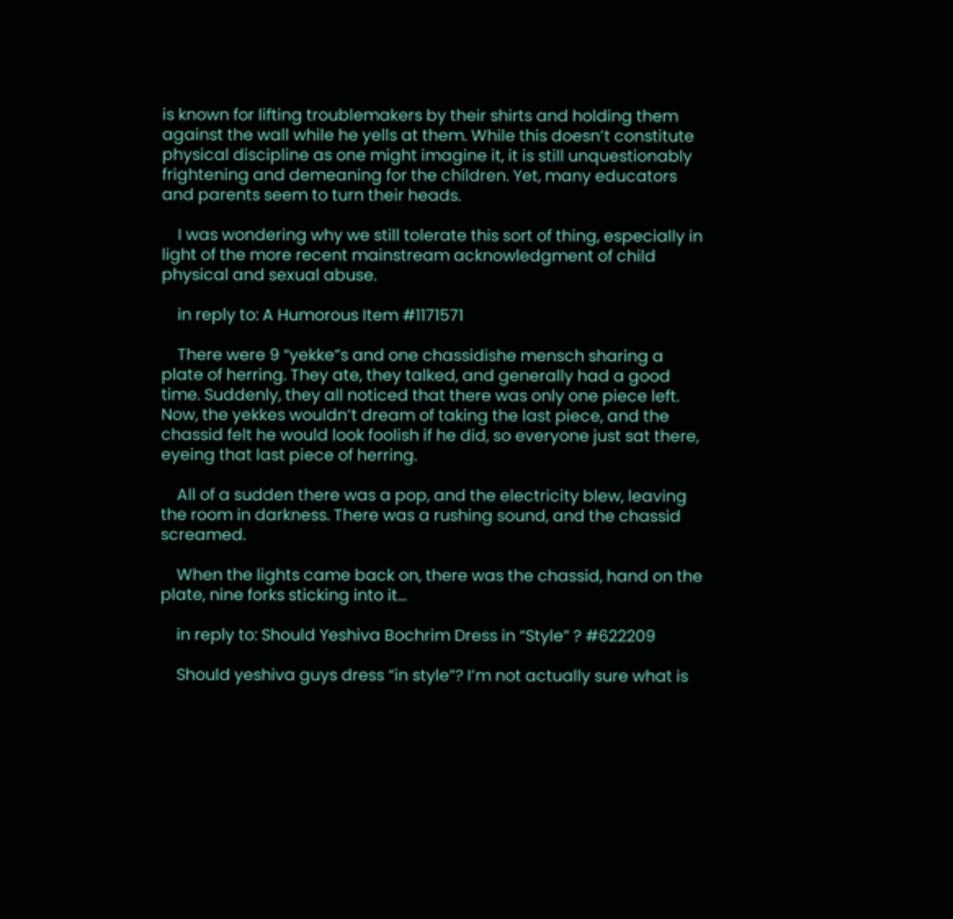is known for lifting troublemakers by their shirts and holding them against the wall while he yells at them. While this doesn’t constitute physical discipline as one might imagine it, it is still unquestionably frightening and demeaning for the children. Yet, many educators and parents seem to turn their heads.

    I was wondering why we still tolerate this sort of thing, especially in light of the more recent mainstream acknowledgment of child physical and sexual abuse.

    in reply to: A Humorous Item #1171571

    There were 9 “yekke”s and one chassidishe mensch sharing a plate of herring. They ate, they talked, and generally had a good time. Suddenly, they all noticed that there was only one piece left. Now, the yekkes wouldn’t dream of taking the last piece, and the chassid felt he would look foolish if he did, so everyone just sat there, eyeing that last piece of herring.

    All of a sudden there was a pop, and the electricity blew, leaving the room in darkness. There was a rushing sound, and the chassid screamed.

    When the lights came back on, there was the chassid, hand on the plate, nine forks sticking into it…

    in reply to: Should Yeshiva Bochrim Dress in “Style” ? #622209

    Should yeshiva guys dress “in style”? I’m not actually sure what is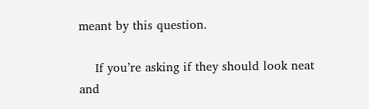meant by this question.

    If you’re asking if they should look neat and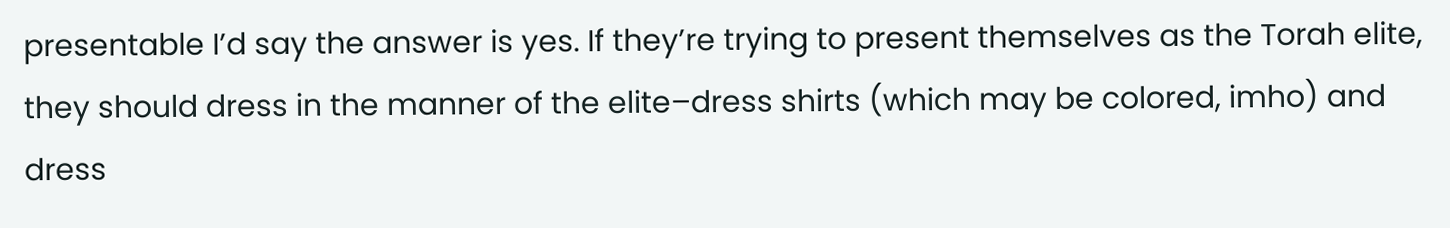presentable I’d say the answer is yes. If they’re trying to present themselves as the Torah elite, they should dress in the manner of the elite–dress shirts (which may be colored, imho) and dress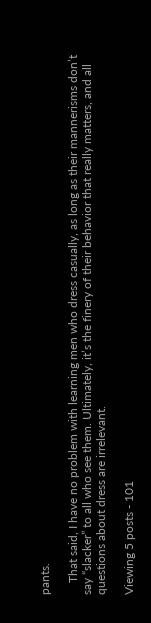pants.

    That said, I have no problem with learning men who dress casually, as long as their mannerisms don’t say “slacker” to all who see them. Ultimately, it’s the finery of their behavior that really matters, and all questions about dress are irrelevant.

Viewing 5 posts - 101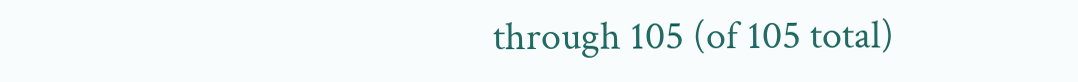through 105 (of 105 total)